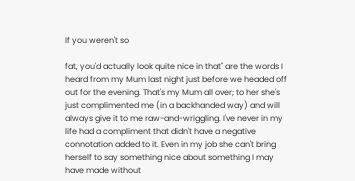If you weren't so

fat, you'd actually look quite nice in that" are the words I heard from my Mum last night just before we headed off out for the evening. That's my Mum all over; to her she's just complimented me (in a backhanded way) and will always give it to me raw-and-wriggling. I've never in my life had a compliment that didn't have a negative connotation added to it. Even in my job she can't bring herself to say something nice about something I may have made without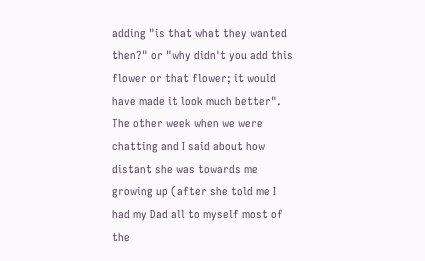adding "is that what they wanted then?" or "why didn't you add this flower or that flower; it would have made it look much better". The other week when we were chatting and I said about how distant she was towards me growing up (after she told me I had my Dad all to myself most of the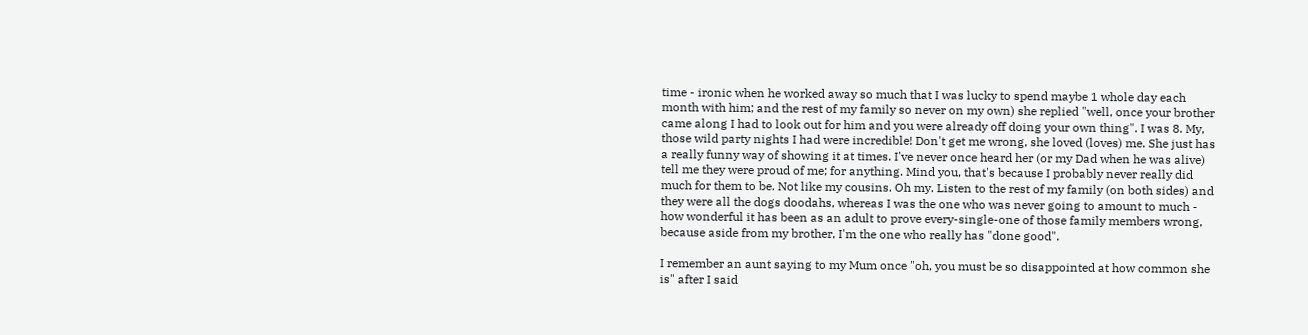time - ironic when he worked away so much that I was lucky to spend maybe 1 whole day each month with him; and the rest of my family so never on my own) she replied "well, once your brother came along I had to look out for him and you were already off doing your own thing". I was 8. My, those wild party nights I had were incredible! Don't get me wrong, she loved (loves) me. She just has a really funny way of showing it at times. I've never once heard her (or my Dad when he was alive) tell me they were proud of me; for anything. Mind you, that's because I probably never really did much for them to be. Not like my cousins. Oh my. Listen to the rest of my family (on both sides) and they were all the dogs doodahs, whereas I was the one who was never going to amount to much - how wonderful it has been as an adult to prove every-single-one of those family members wrong, because aside from my brother, I'm the one who really has "done good".

I remember an aunt saying to my Mum once "oh, you must be so disappointed at how common she is" after I said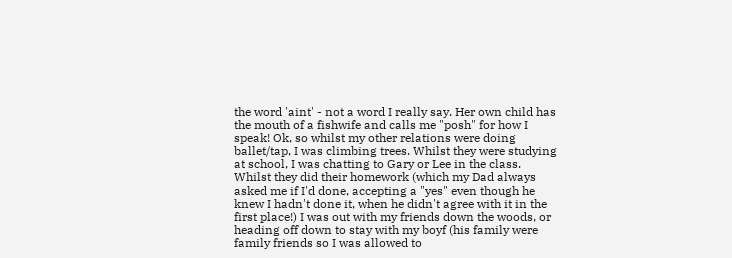the word 'aint' - not a word I really say. Her own child has the mouth of a fishwife and calls me "posh" for how I speak! Ok, so whilst my other relations were doing ballet/tap, I was climbing trees. Whilst they were studying at school, I was chatting to Gary or Lee in the class. Whilst they did their homework (which my Dad always asked me if I'd done, accepting a "yes" even though he knew I hadn't done it, when he didn't agree with it in the first place!) I was out with my friends down the woods, or heading off down to stay with my boyf (his family were family friends so I was allowed to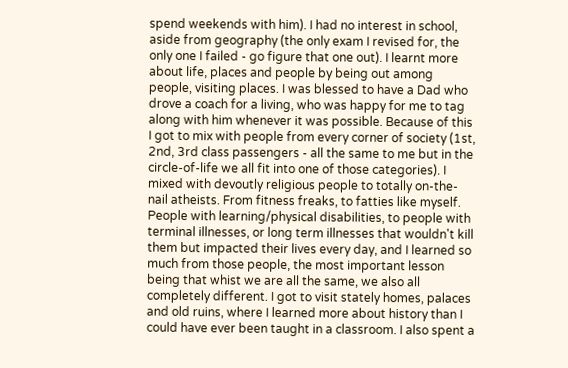spend weekends with him). I had no interest in school, aside from geography (the only exam I revised for, the only one I failed - go figure that one out). I learnt more about life, places and people by being out among people, visiting places. I was blessed to have a Dad who drove a coach for a living, who was happy for me to tag along with him whenever it was possible. Because of this I got to mix with people from every corner of society (1st, 2nd, 3rd class passengers - all the same to me but in the circle-of-life we all fit into one of those categories). I mixed with devoutly religious people to totally on-the-nail atheists. From fitness freaks, to fatties like myself. People with learning/physical disabilities, to people with terminal illnesses, or long term illnesses that wouldn't kill them but impacted their lives every day, and I learned so much from those people, the most important lesson being that whist we are all the same, we also all completely different. I got to visit stately homes, palaces and old ruins, where I learned more about history than I could have ever been taught in a classroom. I also spent a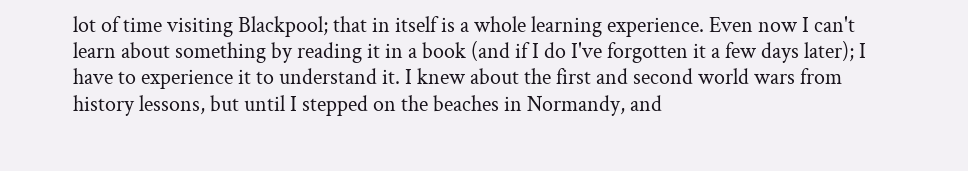lot of time visiting Blackpool; that in itself is a whole learning experience. Even now I can't learn about something by reading it in a book (and if I do I've forgotten it a few days later); I have to experience it to understand it. I knew about the first and second world wars from history lessons, but until I stepped on the beaches in Normandy, and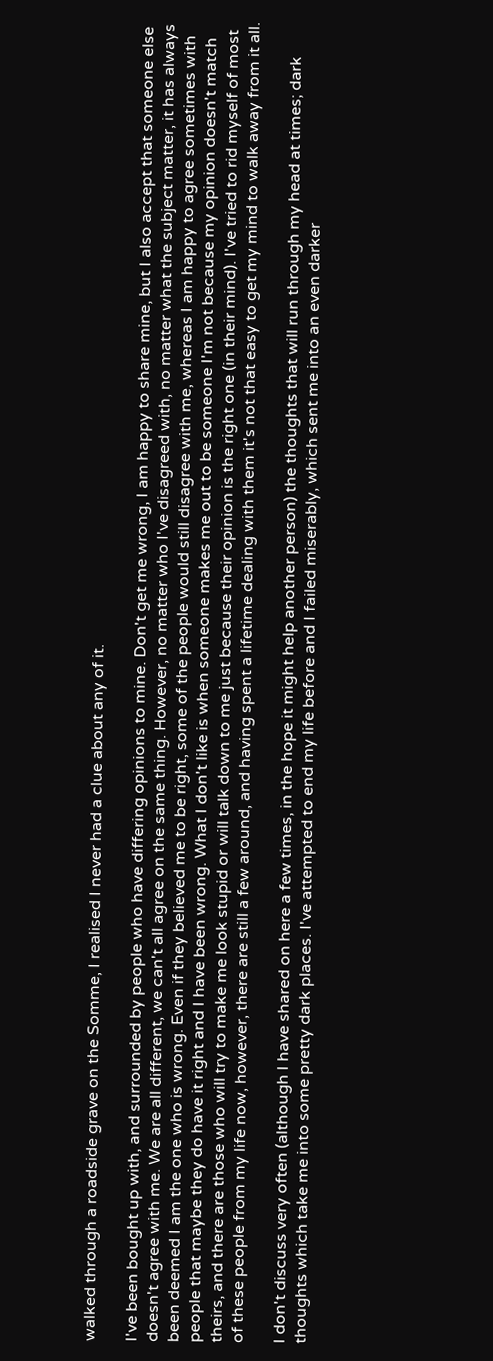walked through a roadside grave on the Somme, I realised I never had a clue about any of it.

I've been bought up with, and surrounded by people who have differing opinions to mine. Don't get me wrong, I am happy to share mine, but I also accept that someone else doesn't agree with me. We are all different, we can't all agree on the same thing. However, no matter who I've disagreed with, no matter what the subject matter, it has always been deemed I am the one who is wrong. Even if they believed me to be right, some of the people would still disagree with me, whereas I am happy to agree sometimes with people that maybe they do have it right and I have been wrong. What I don't like is when someone makes me out to be someone I'm not because my opinion doesn't match theirs, and there are those who will try to make me look stupid or will talk down to me just because their opinion is the right one (in their mind). I've tried to rid myself of most of these people from my life now, however, there are still a few around, and having spent a lifetime dealing with them it's not that easy to get my mind to walk away from it all.

I don't discuss very often (although I have shared on here a few times, in the hope it might help another person) the thoughts that will run through my head at times; dark thoughts which take me into some pretty dark places. I've attempted to end my life before and I failed miserably, which sent me into an even darker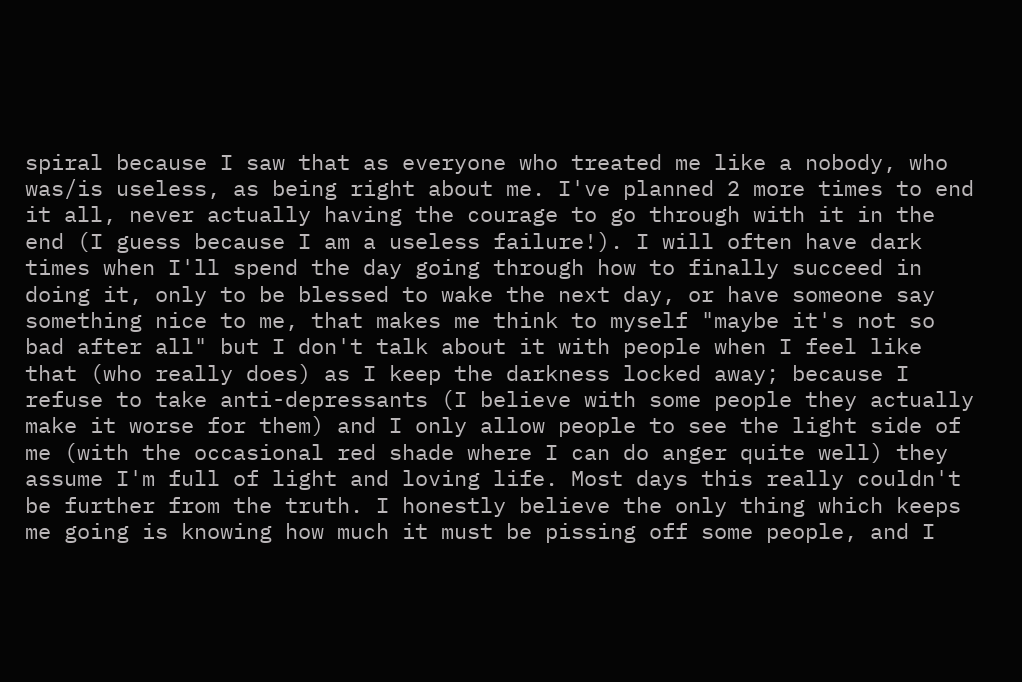spiral because I saw that as everyone who treated me like a nobody, who was/is useless, as being right about me. I've planned 2 more times to end it all, never actually having the courage to go through with it in the end (I guess because I am a useless failure!). I will often have dark times when I'll spend the day going through how to finally succeed in doing it, only to be blessed to wake the next day, or have someone say something nice to me, that makes me think to myself "maybe it's not so bad after all" but I don't talk about it with people when I feel like that (who really does) as I keep the darkness locked away; because I refuse to take anti-depressants (I believe with some people they actually make it worse for them) and I only allow people to see the light side of me (with the occasional red shade where I can do anger quite well) they assume I'm full of light and loving life. Most days this really couldn't be further from the truth. I honestly believe the only thing which keeps me going is knowing how much it must be pissing off some people, and I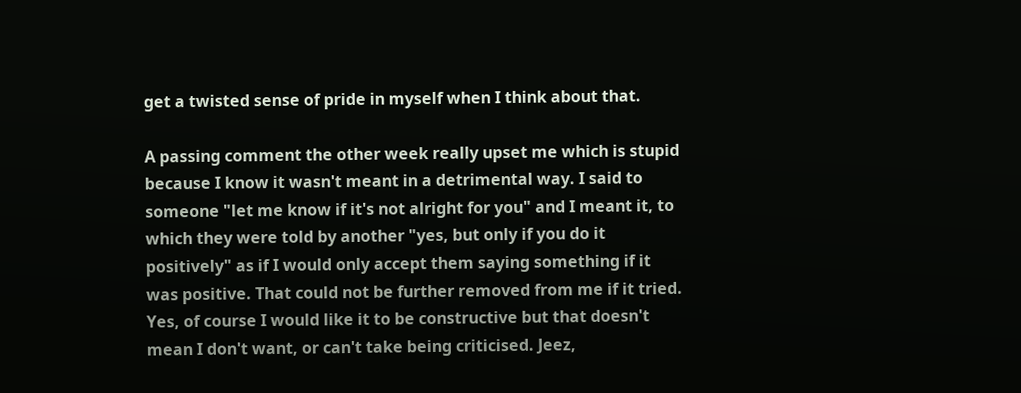get a twisted sense of pride in myself when I think about that.

A passing comment the other week really upset me which is stupid because I know it wasn't meant in a detrimental way. I said to someone "let me know if it's not alright for you" and I meant it, to which they were told by another "yes, but only if you do it positively" as if I would only accept them saying something if it was positive. That could not be further removed from me if it tried. Yes, of course I would like it to be constructive but that doesn't mean I don't want, or can't take being criticised. Jeez,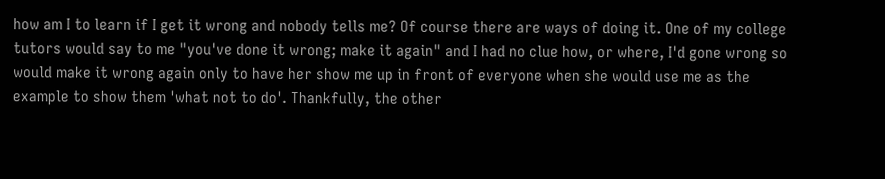how am I to learn if I get it wrong and nobody tells me? Of course there are ways of doing it. One of my college tutors would say to me "you've done it wrong; make it again" and I had no clue how, or where, I'd gone wrong so would make it wrong again only to have her show me up in front of everyone when she would use me as the example to show them 'what not to do'. Thankfully, the other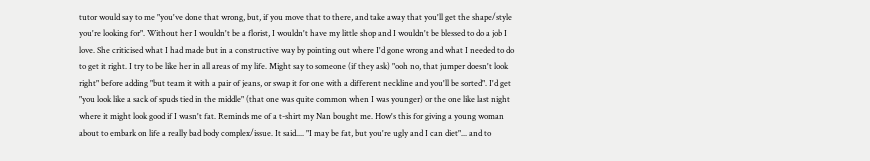tutor would say to me "you've done that wrong, but, if you move that to there, and take away that you'll get the shape/style you're looking for". Without her I wouldn't be a florist, I wouldn't have my little shop and I wouldn't be blessed to do a job I love. She criticised what I had made but in a constructive way by pointing out where I'd gone wrong and what I needed to do to get it right. I try to be like her in all areas of my life. Might say to someone (if they ask) "ooh no, that jumper doesn't look right" before adding "but team it with a pair of jeans, or swap it for one with a different neckline and you'll be sorted". I'd get "you look like a sack of spuds tied in the middle" (that one was quite common when I was younger) or the one like last night where it might look good if I wasn't fat. Reminds me of a t-shirt my Nan bought me. How's this for giving a young woman about to embark on life a really bad body complex/issue. It said.... "I may be fat, but you're ugly and I can diet"... and to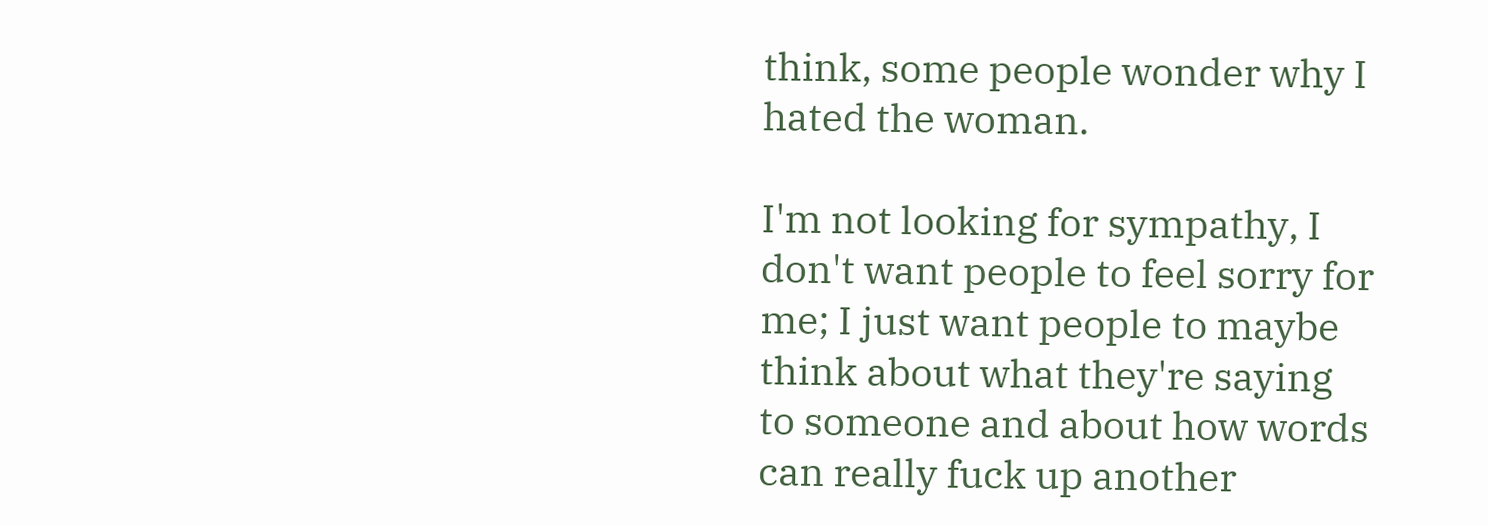think, some people wonder why I hated the woman.

I'm not looking for sympathy, I don't want people to feel sorry for me; I just want people to maybe think about what they're saying to someone and about how words can really fuck up another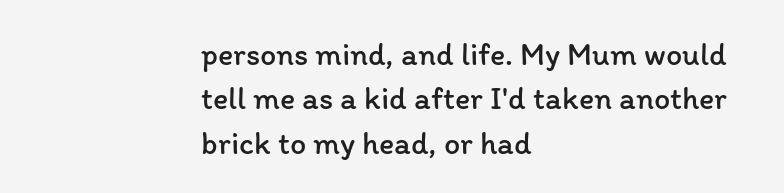persons mind, and life. My Mum would tell me as a kid after I'd taken another brick to my head, or had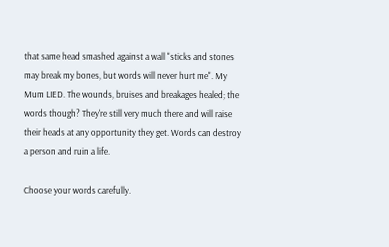that same head smashed against a wall "sticks and stones may break my bones, but words will never hurt me". My Mum LIED. The wounds, bruises and breakages healed; the words though? They're still very much there and will raise their heads at any opportunity they get. Words can destroy a person and ruin a life.

Choose your words carefully.